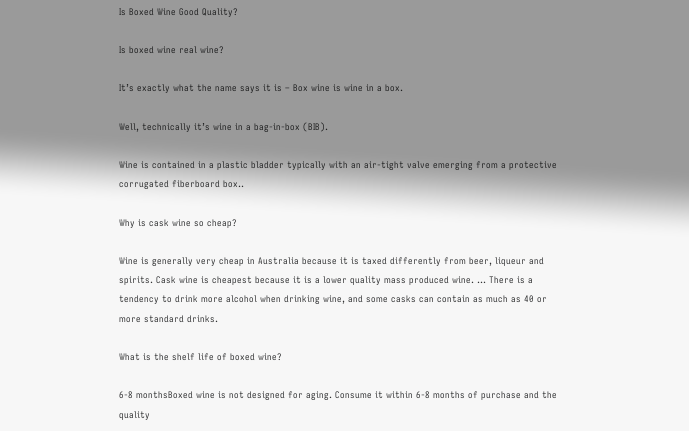Is Boxed Wine Good Quality?

Is boxed wine real wine?

It’s exactly what the name says it is – Box wine is wine in a box.

Well, technically it’s wine in a bag-in-box (BIB).

Wine is contained in a plastic bladder typically with an air-tight valve emerging from a protective corrugated fiberboard box..

Why is cask wine so cheap?

Wine is generally very cheap in Australia because it is taxed differently from beer, liqueur and spirits. Cask wine is cheapest because it is a lower quality mass produced wine. … There is a tendency to drink more alcohol when drinking wine, and some casks can contain as much as 40 or more standard drinks.

What is the shelf life of boxed wine?

6-8 monthsBoxed wine is not designed for aging. Consume it within 6-8 months of purchase and the quality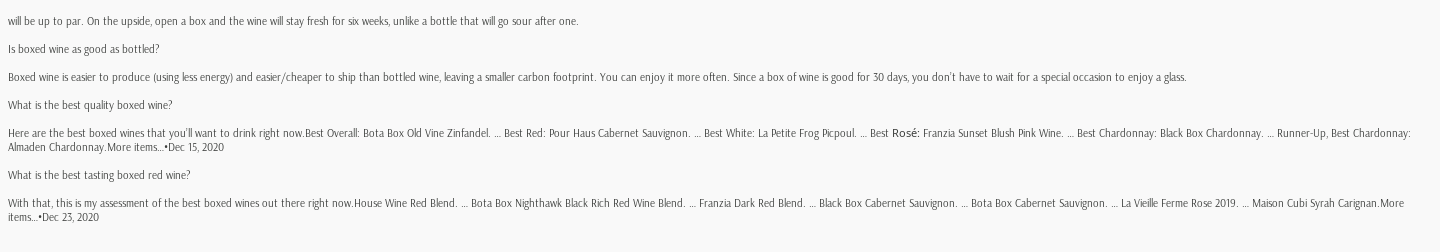will be up to par. On the upside, open a box and the wine will stay fresh for six weeks, unlike a bottle that will go sour after one.

Is boxed wine as good as bottled?

Boxed wine is easier to produce (using less energy) and easier/cheaper to ship than bottled wine, leaving a smaller carbon footprint. You can enjoy it more often. Since a box of wine is good for 30 days, you don’t have to wait for a special occasion to enjoy a glass.

What is the best quality boxed wine?

Here are the best boxed wines that you’ll want to drink right now.Best Overall: Bota Box Old Vine Zinfandel. … Best Red: Pour Haus Cabernet Sauvignon. … Best White: La Petite Frog Picpoul. … Best Rosé: Franzia Sunset Blush Pink Wine. … Best Chardonnay: Black Box Chardonnay. … Runner-Up, Best Chardonnay: Almaden Chardonnay.More items…•Dec 15, 2020

What is the best tasting boxed red wine?

With that, this is my assessment of the best boxed wines out there right now.House Wine Red Blend. … Bota Box Nighthawk Black Rich Red Wine Blend. … Franzia Dark Red Blend. … Black Box Cabernet Sauvignon. … Bota Box Cabernet Sauvignon. … La Vieille Ferme Rose 2019. … Maison Cubi Syrah Carignan.More items…•Dec 23, 2020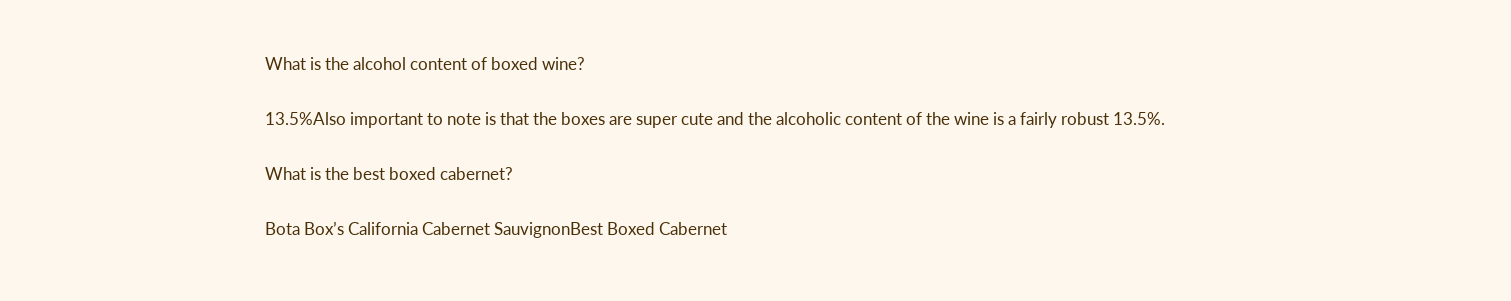What is the alcohol content of boxed wine?

13.5%Also important to note is that the boxes are super cute and the alcoholic content of the wine is a fairly robust 13.5%.

What is the best boxed cabernet?

Bota Box’s California Cabernet SauvignonBest Boxed Cabernet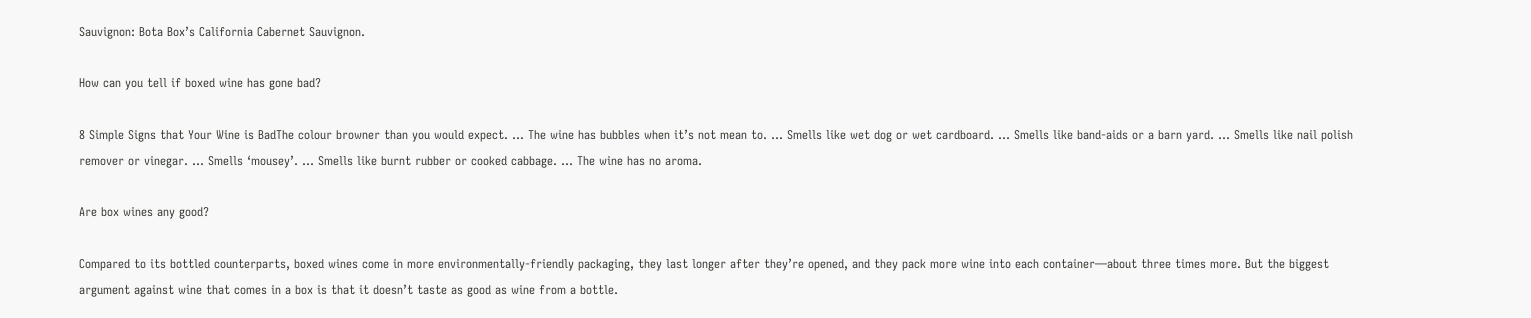Sauvignon: Bota Box’s California Cabernet Sauvignon.

How can you tell if boxed wine has gone bad?

8 Simple Signs that Your Wine is BadThe colour browner than you would expect. … The wine has bubbles when it’s not mean to. … Smells like wet dog or wet cardboard. … Smells like band-aids or a barn yard. … Smells like nail polish remover or vinegar. … Smells ‘mousey’. … Smells like burnt rubber or cooked cabbage. … The wine has no aroma.

Are box wines any good?

Compared to its bottled counterparts, boxed wines come in more environmentally-friendly packaging, they last longer after they’re opened, and they pack more wine into each container—about three times more. But the biggest argument against wine that comes in a box is that it doesn’t taste as good as wine from a bottle.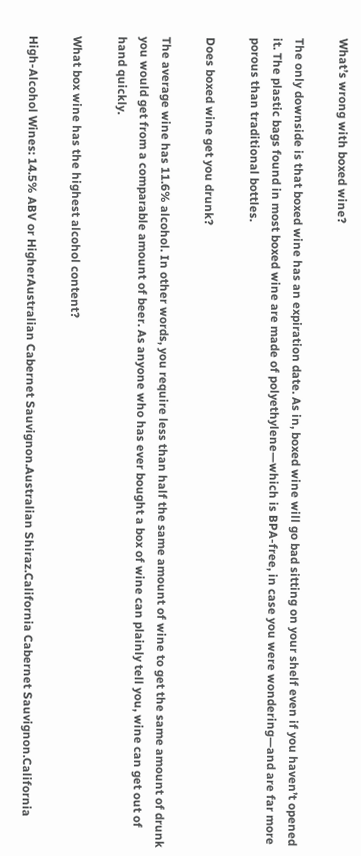What’s wrong with boxed wine?

The only downside is that boxed wine has an expiration date. As in, boxed wine will go bad sitting on your shelf even if you haven’t opened it. The plastic bags found in most boxed wine are made of polyethylene—which is BPA-free, in case you were wondering—and are far more porous than traditional bottles.

Does boxed wine get you drunk?

The average wine has 11.6% alcohol. In other words, you require less than half the same amount of wine to get the same amount of drunk you would get from a comparable amount of beer. As anyone who has ever bought a box of wine can plainly tell you, wine can get out of hand quickly.

What box wine has the highest alcohol content?

High-Alcohol Wines: 14.5% ABV or HigherAustralian Cabernet Sauvignon.Australian Shiraz.California Cabernet Sauvignon.California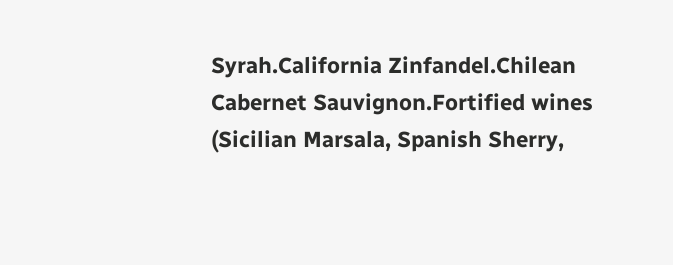Syrah.California Zinfandel.Chilean Cabernet Sauvignon.Fortified wines (Sicilian Marsala, Spanish Sherry,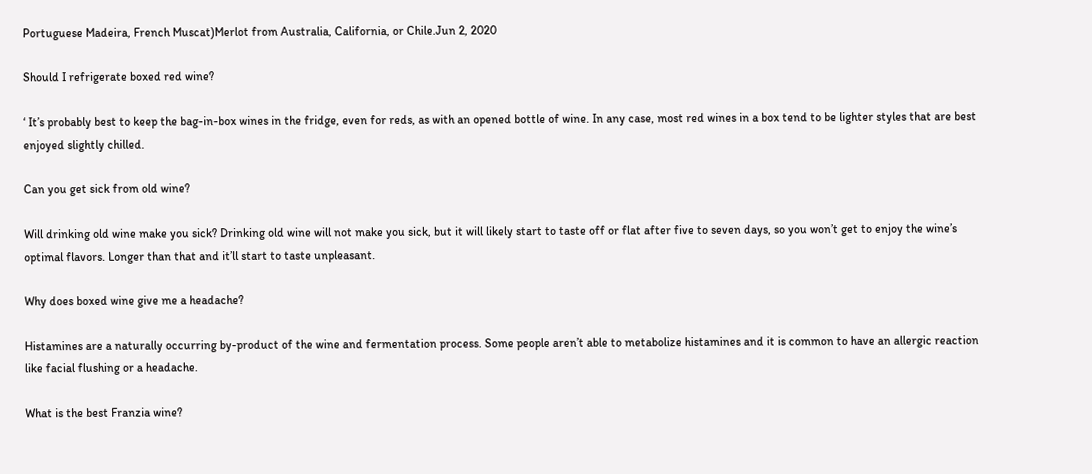Portuguese Madeira, French Muscat)Merlot from Australia, California, or Chile.Jun 2, 2020

Should I refrigerate boxed red wine?

‘ It’s probably best to keep the bag-in-box wines in the fridge, even for reds, as with an opened bottle of wine. In any case, most red wines in a box tend to be lighter styles that are best enjoyed slightly chilled.

Can you get sick from old wine?

Will drinking old wine make you sick? Drinking old wine will not make you sick, but it will likely start to taste off or flat after five to seven days, so you won’t get to enjoy the wine’s optimal flavors. Longer than that and it’ll start to taste unpleasant.

Why does boxed wine give me a headache?

Histamines are a naturally occurring by-product of the wine and fermentation process. Some people aren’t able to metabolize histamines and it is common to have an allergic reaction like facial flushing or a headache.

What is the best Franzia wine?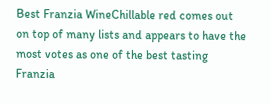Best Franzia WineChillable red comes out on top of many lists and appears to have the most votes as one of the best tasting Franzia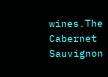wines.The Cabernet Sauvignon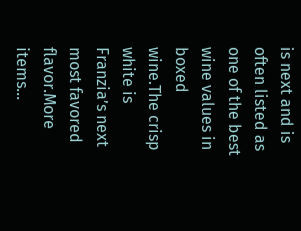is next and is often listed as one of the best wine values in boxed wine.The crisp white is Franzia’s next most favored flavor.More items…